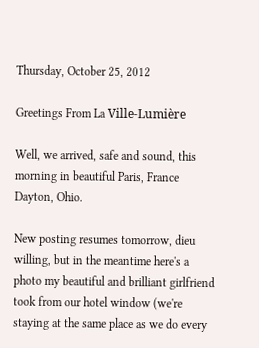Thursday, October 25, 2012

Greetings From La Ville-Lumière

Well, we arrived, safe and sound, this morning in beautiful Paris, France Dayton, Ohio.

New posting resumes tomorrow, dieu willing, but in the meantime here's a photo my beautiful and brilliant girlfriend took from our hotel window (we're staying at the same place as we do every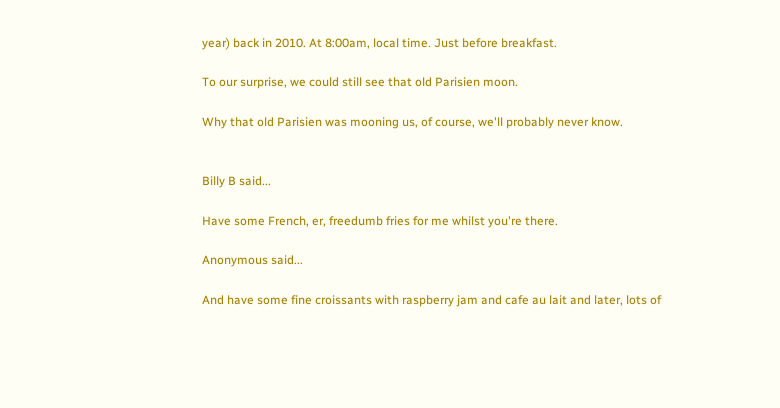year) back in 2010. At 8:00am, local time. Just before breakfast.

To our surprise, we could still see that old Parisien moon.

Why that old Parisien was mooning us, of course, we'll probably never know.


Billy B said...

Have some French, er, freedumb fries for me whilst you're there.

Anonymous said...

And have some fine croissants with raspberry jam and cafe au lait and later, lots of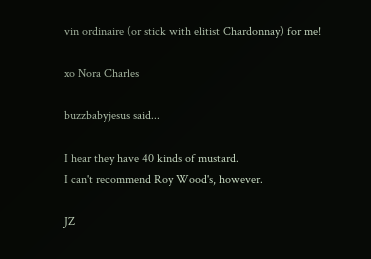vin ordinaire (or stick with elitist Chardonnay) for me!

xo Nora Charles

buzzbabyjesus said...

I hear they have 40 kinds of mustard.
I can't recommend Roy Wood's, however.

JZ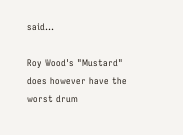said...

Roy Wood's "Mustard" does however have the worst drum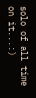solo of all time on it...:)